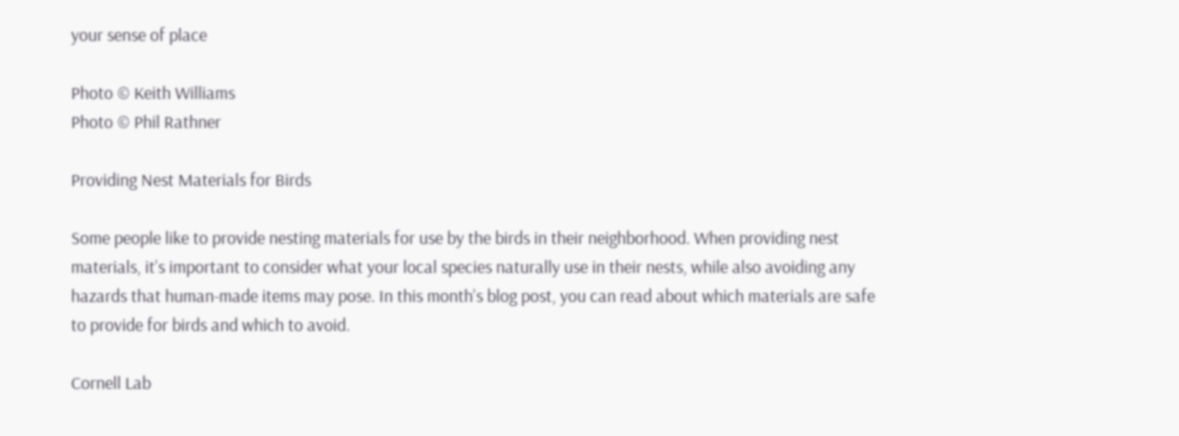your sense of place

Photo © Keith Williams
Photo © Phil Rathner

Providing Nest Materials for Birds

Some people like to provide nesting materials for use by the birds in their neighborhood. When providing nest materials, it’s important to consider what your local species naturally use in their nests, while also avoiding any hazards that human-made items may pose. In this month’s blog post, you can read about which materials are safe to provide for birds and which to avoid.

Cornell Lab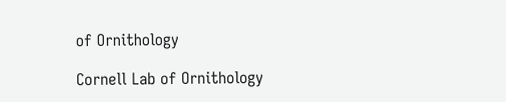of Ornithology

Cornell Lab of Ornithology